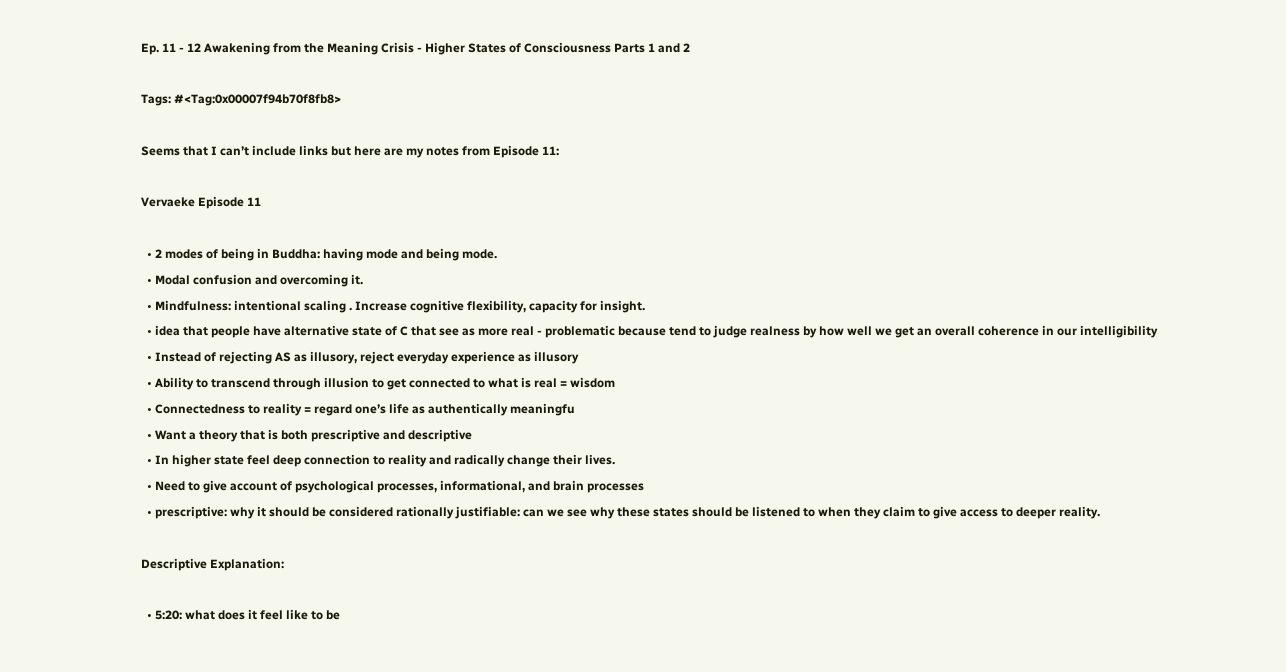Ep. 11 - 12 Awakening from the Meaning Crisis - Higher States of Consciousness Parts 1 and 2

Tags: #<Tag:0x00007f94b70f8fb8>

Seems that I can’t include links but here are my notes from Episode 11:

Vervaeke Episode 11

  • 2 modes of being in Buddha: having mode and being mode.
  • Modal confusion and overcoming it.
  • Mindfulness: intentional scaling . Increase cognitive flexibility, capacity for insight.
  • idea that people have alternative state of C that see as more real - problematic because tend to judge realness by how well we get an overall coherence in our intelligibility
  • Instead of rejecting AS as illusory, reject everyday experience as illusory
  • Ability to transcend through illusion to get connected to what is real = wisdom
  • Connectedness to reality = regard one’s life as authentically meaningfu
  • Want a theory that is both prescriptive and descriptive
  • In higher state feel deep connection to reality and radically change their lives.
  • Need to give account of psychological processes, informational, and brain processes
  • prescriptive: why it should be considered rationally justifiable: can we see why these states should be listened to when they claim to give access to deeper reality.

Descriptive Explanation:

  • 5:20: what does it feel like to be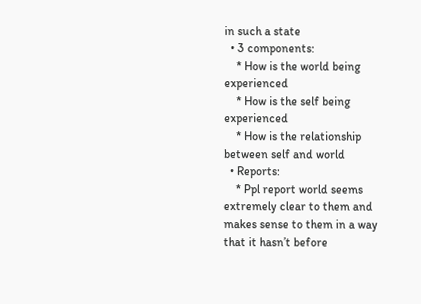in such a state
  • 3 components:
    * How is the world being experienced
    * How is the self being experienced
    * How is the relationship between self and world
  • Reports:
    * Ppl report world seems extremely clear to them and makes sense to them in a way that it hasn’t before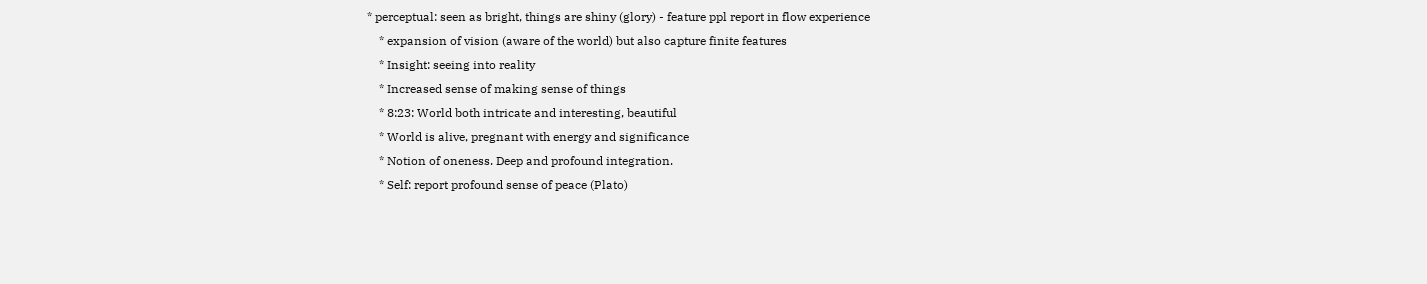* perceptual: seen as bright, things are shiny (glory) - feature ppl report in flow experience
    * expansion of vision (aware of the world) but also capture finite features
    * Insight: seeing into reality
    * Increased sense of making sense of things
    * 8:23: World both intricate and interesting, beautiful
    * World is alive, pregnant with energy and significance
    * Notion of oneness. Deep and profound integration.
    * Self: report profound sense of peace (Plato)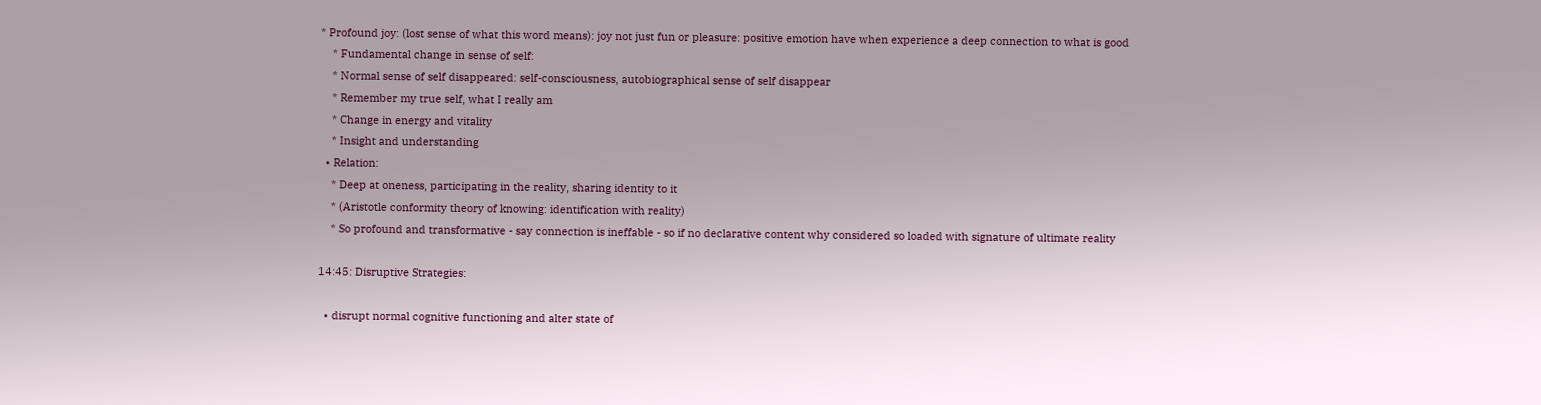* Profound joy: (lost sense of what this word means): joy not just fun or pleasure: positive emotion have when experience a deep connection to what is good
    * Fundamental change in sense of self:
    * Normal sense of self disappeared: self-consciousness, autobiographical sense of self disappear
    * Remember my true self, what I really am
    * Change in energy and vitality
    * Insight and understanding
  • Relation:
    * Deep at oneness, participating in the reality, sharing identity to it
    * (Aristotle conformity theory of knowing: identification with reality)
    * So profound and transformative - say connection is ineffable - so if no declarative content why considered so loaded with signature of ultimate reality

14:45: Disruptive Strategies:

  • disrupt normal cognitive functioning and alter state of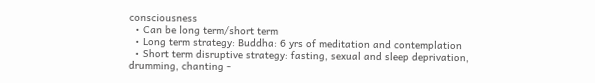consciousness
  • Can be long term/short term
  • Long term strategy: Buddha: 6 yrs of meditation and contemplation
  • Short term disruptive strategy: fasting, sexual and sleep deprivation, drumming, chanting -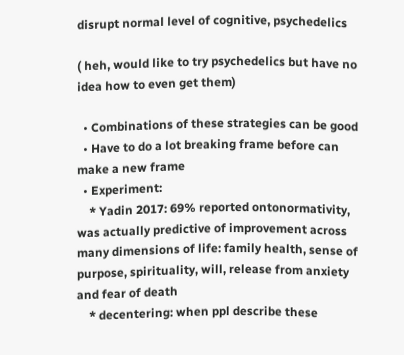disrupt normal level of cognitive, psychedelics

( heh, would like to try psychedelics but have no idea how to even get them)

  • Combinations of these strategies can be good
  • Have to do a lot breaking frame before can make a new frame
  • Experiment:
    * Yadin 2017: 69% reported ontonormativity, was actually predictive of improvement across many dimensions of life: family health, sense of purpose, spirituality, will, release from anxiety and fear of death
    * decentering: when ppl describe these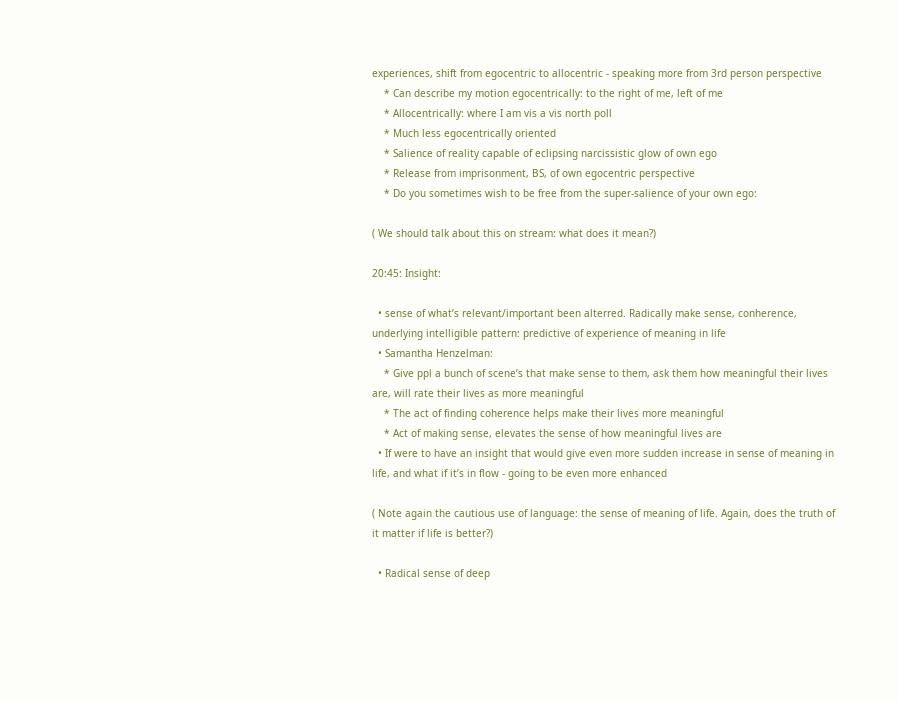experiences, shift from egocentric to allocentric - speaking more from 3rd person perspective
    * Can describe my motion egocentrically: to the right of me, left of me
    * Allocentrically: where I am vis a vis north poll
    * Much less egocentrically oriented
    * Salience of reality capable of eclipsing narcissistic glow of own ego
    * Release from imprisonment, BS, of own egocentric perspective
    * Do you sometimes wish to be free from the super-salience of your own ego:

( We should talk about this on stream: what does it mean?)

20:45: Insight:

  • sense of what’s relevant/important been alterred. Radically make sense, conherence, underlying intelligible pattern: predictive of experience of meaning in life
  • Samantha Henzelman:
    * Give ppl a bunch of scene’s that make sense to them, ask them how meaningful their lives are, will rate their lives as more meaningful
    * The act of finding coherence helps make their lives more meaningful
    * Act of making sense, elevates the sense of how meaningful lives are
  • If were to have an insight that would give even more sudden increase in sense of meaning in life, and what if it’s in flow - going to be even more enhanced

( Note again the cautious use of language: the sense of meaning of life. Again, does the truth of it matter if life is better?)

  • Radical sense of deep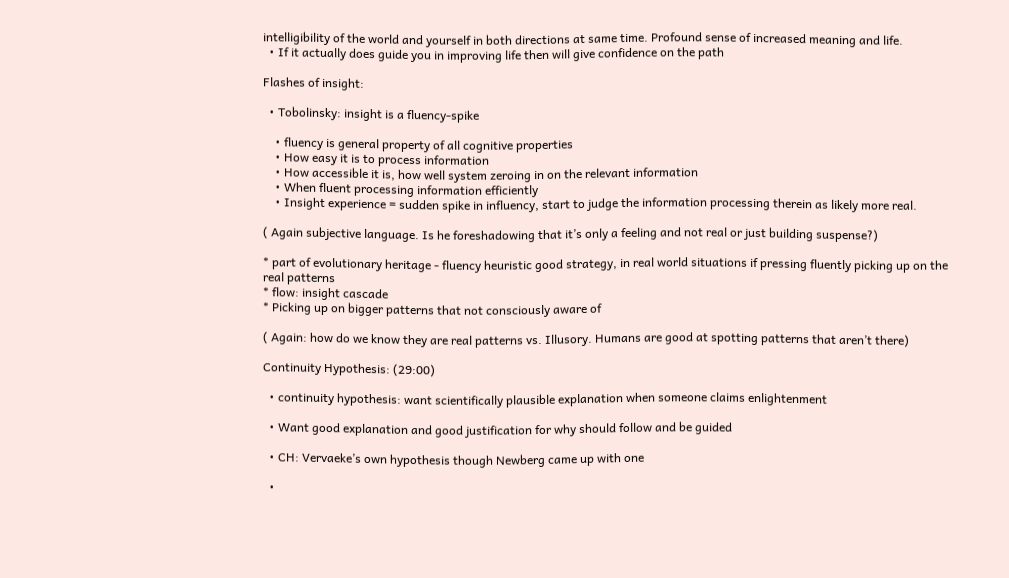intelligibility of the world and yourself in both directions at same time. Profound sense of increased meaning and life.
  • If it actually does guide you in improving life then will give confidence on the path

Flashes of insight:

  • Tobolinsky: insight is a fluency-spike

    • fluency is general property of all cognitive properties
    • How easy it is to process information
    • How accessible it is, how well system zeroing in on the relevant information
    • When fluent processing information efficiently
    • Insight experience = sudden spike in influency, start to judge the information processing therein as likely more real.

( Again subjective language. Is he foreshadowing that it’s only a feeling and not real or just building suspense?)

* part of evolutionary heritage - fluency heuristic good strategy, in real world situations if pressing fluently picking up on the real patterns
* flow: insight cascade
* Picking up on bigger patterns that not consciously aware of

( Again: how do we know they are real patterns vs. Illusory. Humans are good at spotting patterns that aren’t there)

Continuity Hypothesis: (29:00)

  • continuity hypothesis: want scientifically plausible explanation when someone claims enlightenment

  • Want good explanation and good justification for why should follow and be guided

  • CH: Vervaeke’s own hypothesis though Newberg came up with one

  •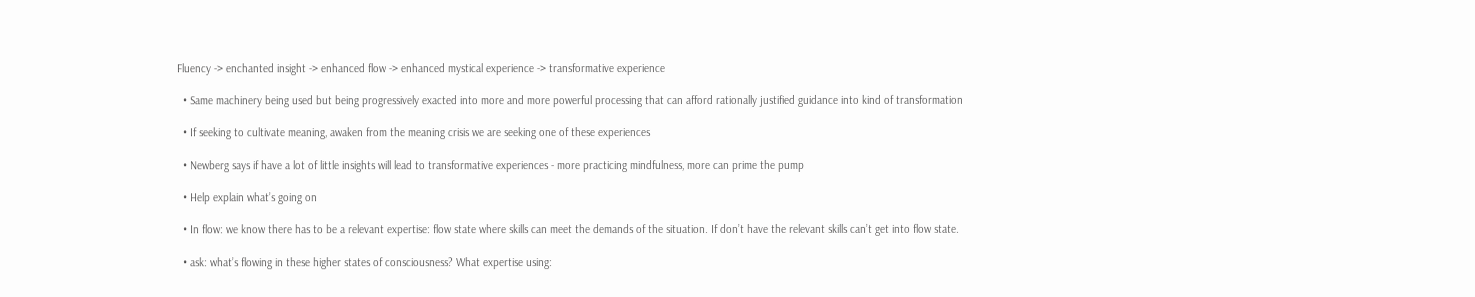Fluency -> enchanted insight -> enhanced flow -> enhanced mystical experience -> transformative experience

  • Same machinery being used but being progressively exacted into more and more powerful processing that can afford rationally justified guidance into kind of transformation

  • If seeking to cultivate meaning, awaken from the meaning crisis we are seeking one of these experiences

  • Newberg says if have a lot of little insights will lead to transformative experiences - more practicing mindfulness, more can prime the pump

  • Help explain what’s going on

  • In flow: we know there has to be a relevant expertise: flow state where skills can meet the demands of the situation. If don’t have the relevant skills can’t get into flow state.

  • ask: what’s flowing in these higher states of consciousness? What expertise using: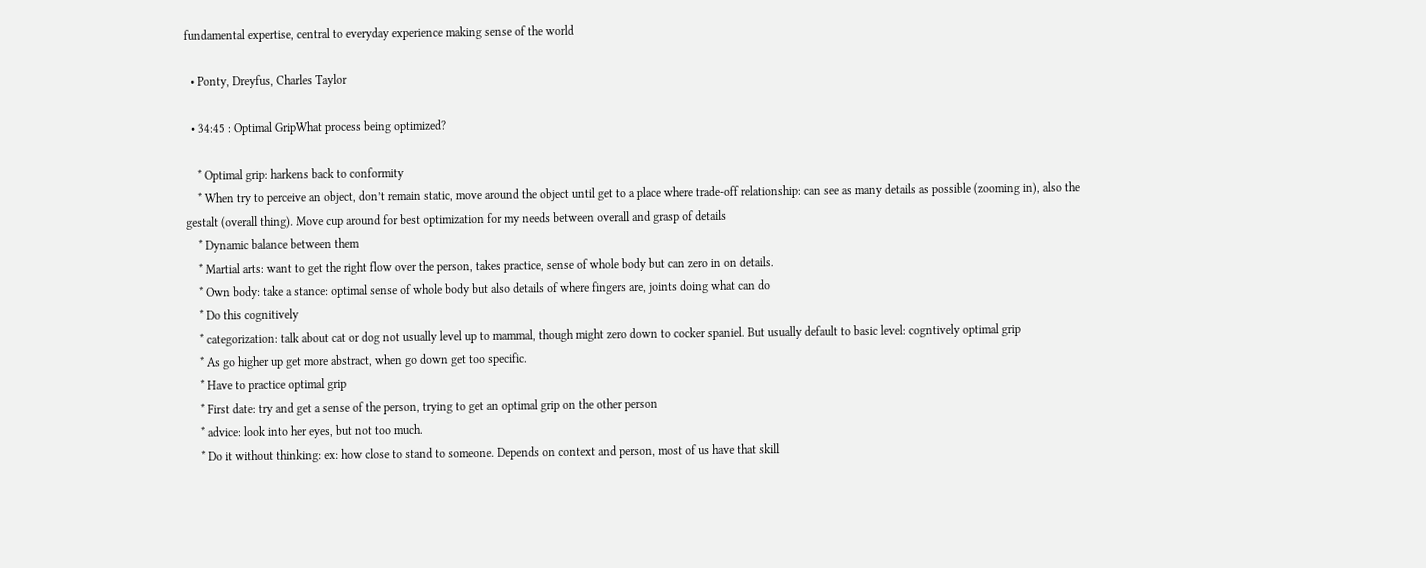fundamental expertise, central to everyday experience making sense of the world

  • Ponty, Dreyfus, Charles Taylor

  • 34:45 : Optimal GripWhat process being optimized?

    * Optimal grip: harkens back to conformity
    * When try to perceive an object, don’t remain static, move around the object until get to a place where trade-off relationship: can see as many details as possible (zooming in), also the gestalt (overall thing). Move cup around for best optimization for my needs between overall and grasp of details
    * Dynamic balance between them
    * Martial arts: want to get the right flow over the person, takes practice, sense of whole body but can zero in on details.
    * Own body: take a stance: optimal sense of whole body but also details of where fingers are, joints doing what can do
    * Do this cognitively
    * categorization: talk about cat or dog not usually level up to mammal, though might zero down to cocker spaniel. But usually default to basic level: cogntively optimal grip
    * As go higher up get more abstract, when go down get too specific.
    * Have to practice optimal grip
    * First date: try and get a sense of the person, trying to get an optimal grip on the other person
    * advice: look into her eyes, but not too much.
    * Do it without thinking: ex: how close to stand to someone. Depends on context and person, most of us have that skill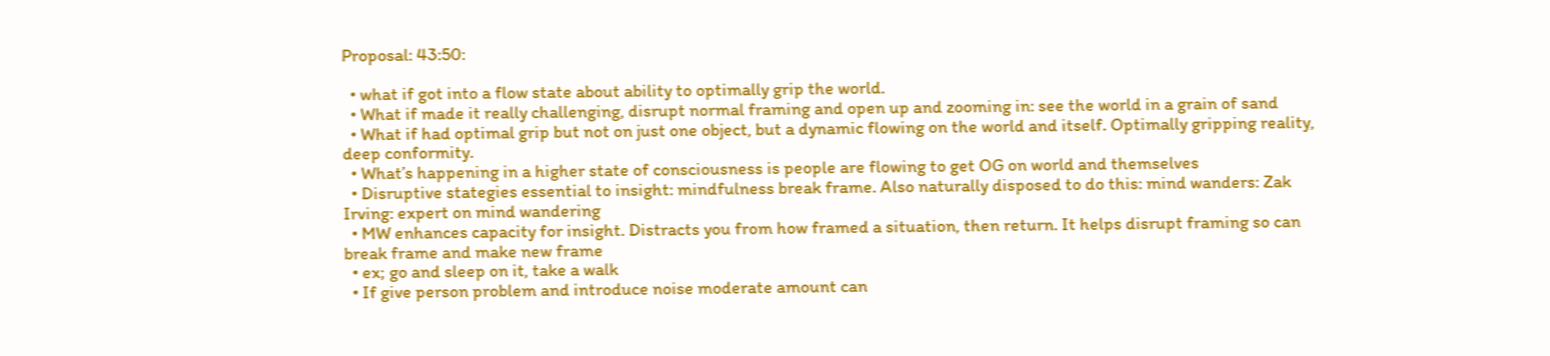Proposal: 43:50:

  • what if got into a flow state about ability to optimally grip the world.
  • What if made it really challenging, disrupt normal framing and open up and zooming in: see the world in a grain of sand
  • What if had optimal grip but not on just one object, but a dynamic flowing on the world and itself. Optimally gripping reality, deep conformity.
  • What’s happening in a higher state of consciousness is people are flowing to get OG on world and themselves
  • Disruptive stategies essential to insight: mindfulness break frame. Also naturally disposed to do this: mind wanders: Zak Irving: expert on mind wandering
  • MW enhances capacity for insight. Distracts you from how framed a situation, then return. It helps disrupt framing so can break frame and make new frame
  • ex; go and sleep on it, take a walk
  • If give person problem and introduce noise moderate amount can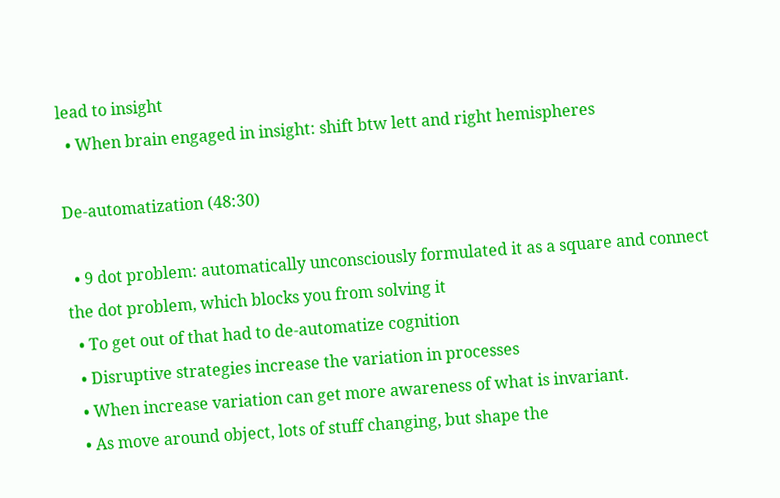lead to insight
  • When brain engaged in insight: shift btw lett and right hemispheres

De-automatization (48:30)

  • 9 dot problem: automatically unconsciously formulated it as a square and connect the dot problem, which blocks you from solving it
  • To get out of that had to de-automatize cognition
  • Disruptive strategies increase the variation in processes
  • When increase variation can get more awareness of what is invariant.
  • As move around object, lots of stuff changing, but shape the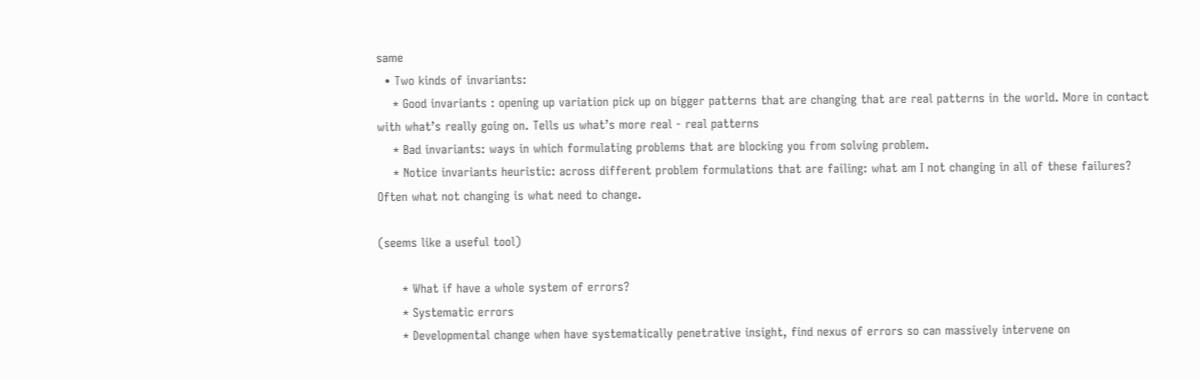same
  • Two kinds of invariants:
    * Good invariants : opening up variation pick up on bigger patterns that are changing that are real patterns in the world. More in contact with what’s really going on. Tells us what’s more real - real patterns
    * Bad invariants: ways in which formulating problems that are blocking you from solving problem.
    * Notice invariants heuristic: across different problem formulations that are failing: what am I not changing in all of these failures? Often what not changing is what need to change.

(seems like a useful tool)

      * What if have a whole system of errors?
      * Systematic errors
      * Developmental change when have systematically penetrative insight, find nexus of errors so can massively intervene on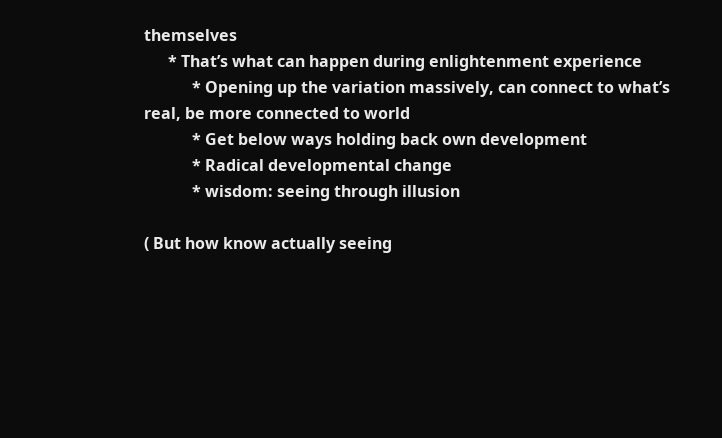themselves
      * That’s what can happen during enlightenment experience
            * Opening up the variation massively, can connect to what’s real, be more connected to world
            * Get below ways holding back own development
            * Radical developmental change
            * wisdom: seeing through illusion

( But how know actually seeing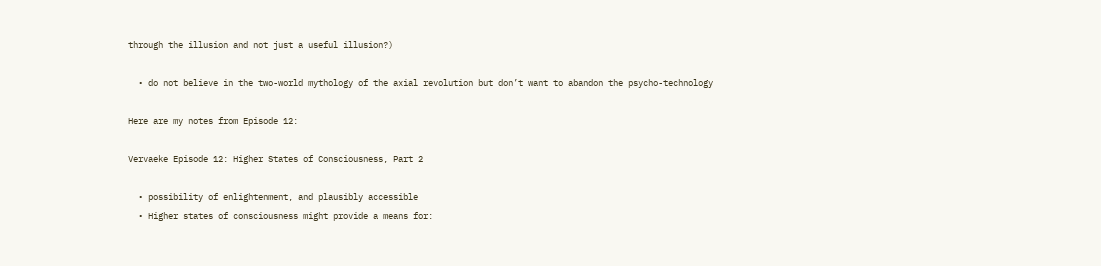through the illusion and not just a useful illusion?)

  • do not believe in the two-world mythology of the axial revolution but don’t want to abandon the psycho-technology

Here are my notes from Episode 12:

Vervaeke Episode 12: Higher States of Consciousness, Part 2

  • possibility of enlightenment, and plausibly accessible
  • Higher states of consciousness might provide a means for: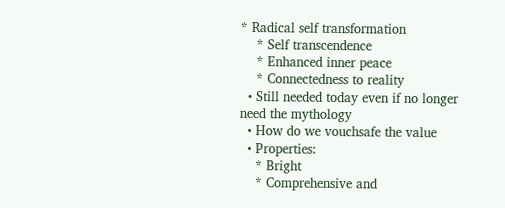* Radical self transformation
    * Self transcendence
    * Enhanced inner peace
    * Connectedness to reality
  • Still needed today even if no longer need the mythology
  • How do we vouchsafe the value
  • Properties:
    * Bright
    * Comprehensive and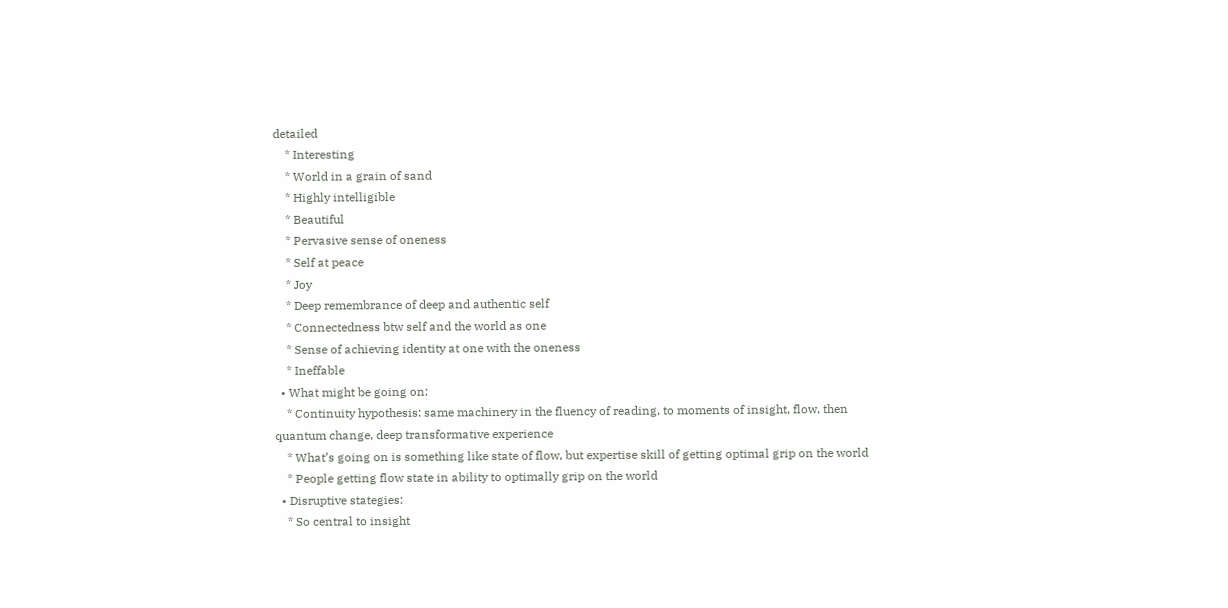detailed
    * Interesting
    * World in a grain of sand
    * Highly intelligible
    * Beautiful
    * Pervasive sense of oneness
    * Self at peace
    * Joy
    * Deep remembrance of deep and authentic self
    * Connectedness btw self and the world as one
    * Sense of achieving identity at one with the oneness
    * Ineffable
  • What might be going on:
    * Continuity hypothesis: same machinery in the fluency of reading, to moments of insight, flow, then quantum change, deep transformative experience
    * What’s going on is something like state of flow, but expertise skill of getting optimal grip on the world
    * People getting flow state in ability to optimally grip on the world
  • Disruptive stategies:
    * So central to insight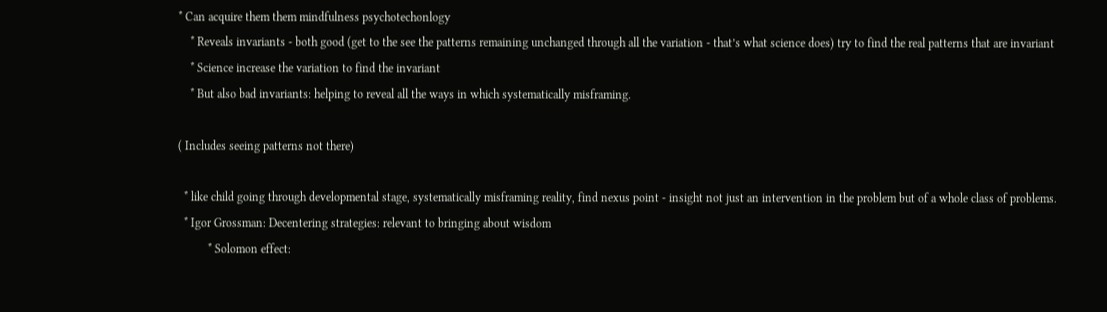* Can acquire them them mindfulness psychotechonlogy
    * Reveals invariants - both good (get to the see the patterns remaining unchanged through all the variation - that’s what science does) try to find the real patterns that are invariant
    * Science increase the variation to find the invariant
    * But also bad invariants: helping to reveal all the ways in which systematically misframing.

( Includes seeing patterns not there)

  * like child going through developmental stage, systematically misframing reality, find nexus point - insight not just an intervention in the problem but of a whole class of problems.
  * Igor Grossman: Decentering strategies: relevant to bringing about wisdom
          * Solomon effect: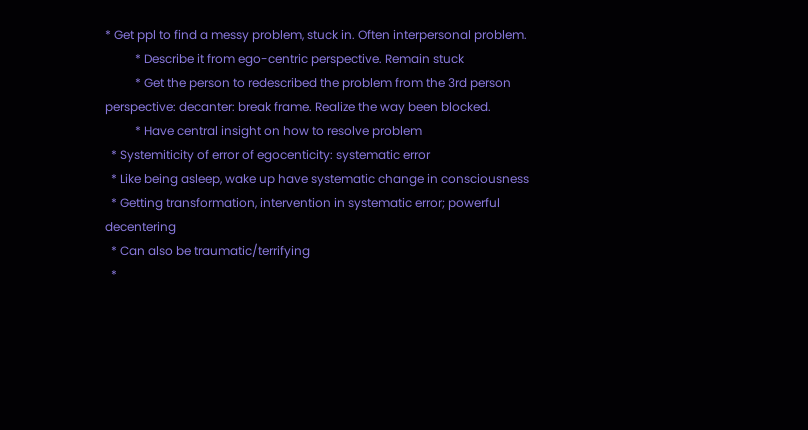* Get ppl to find a messy problem, stuck in. Often interpersonal problem.
          * Describe it from ego-centric perspective. Remain stuck
          * Get the person to redescribed the problem from the 3rd person perspective: decanter: break frame. Realize the way been blocked.
          * Have central insight on how to resolve problem
  * Systemiticity of error of egocenticity: systematic error
  * Like being asleep, wake up have systematic change in consciousness
  * Getting transformation, intervention in systematic error; powerful decentering
  * Can also be traumatic/terrifying
  *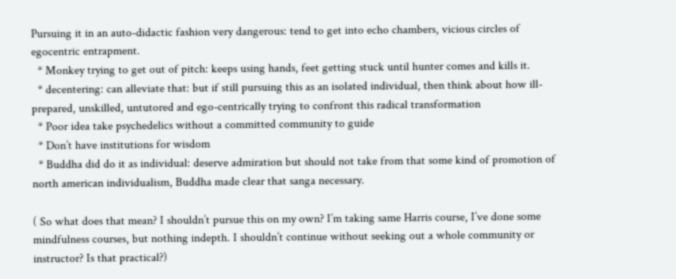Pursuing it in an auto-didactic fashion very dangerous: tend to get into echo chambers, vicious circles of egocentric entrapment.
  * Monkey trying to get out of pitch: keeps using hands, feet getting stuck until hunter comes and kills it.
  * decentering: can alleviate that: but if still pursuing this as an isolated individual, then think about how ill-prepared, unskilled, untutored and ego-centrically trying to confront this radical transformation
  * Poor idea take psychedelics without a committed community to guide
  * Don’t have institutions for wisdom
  * Buddha did do it as individual: deserve admiration but should not take from that some kind of promotion of north american individualism, Buddha made clear that sanga necessary.

( So what does that mean? I shouldn’t pursue this on my own? I’m taking same Harris course, I’ve done some mindfulness courses, but nothing indepth. I shouldn’t continue without seeking out a whole community or instructor? Is that practical?)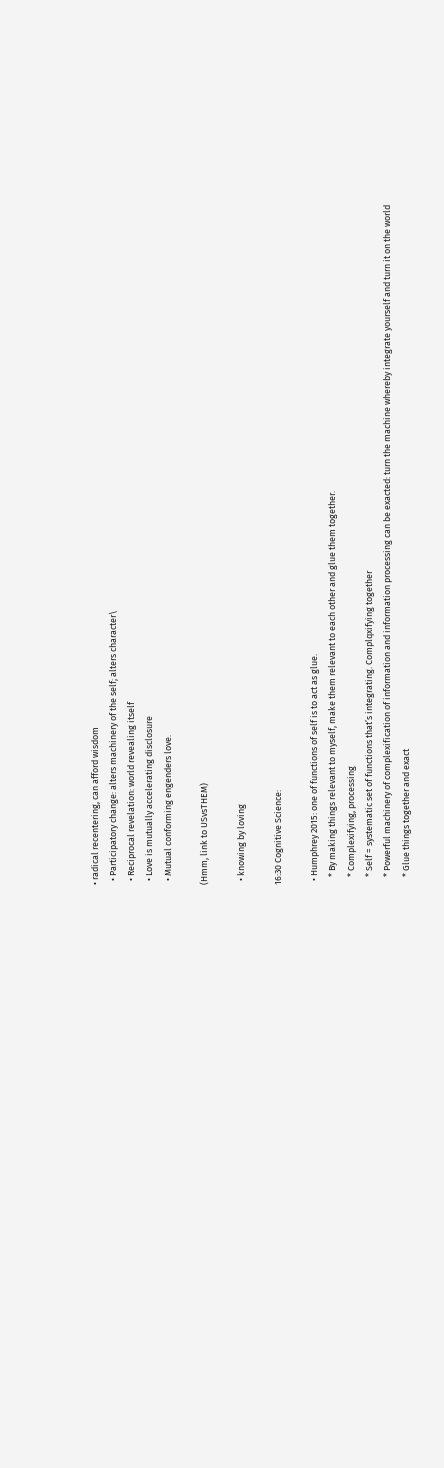• radical recentering, can afford wisdom
  • Participatory change: alters machinery of the self; alters character\
  • Reciprocal revelation: world revealing itself
  • Love is mutually accelerating disclosure
  • Mutual conforming engenders love.

(Hmm, link to USvsTHEM)

  • knowing by loving

16:30 Cognitive Science:

  • Humphrey 2015: one of functions of self is to act as glue.
    * By making things relevant to myself, make them relevant to each other and glue them together.
    * Complexifying, processing
    * Self = systematic set of functions that’s integrating. Complqxifying together
    * Powerful machinery of complexification of information and information processing can be exacted: turn the machine whereby integrate yourself and turn it on the world
    * Glue things together and exact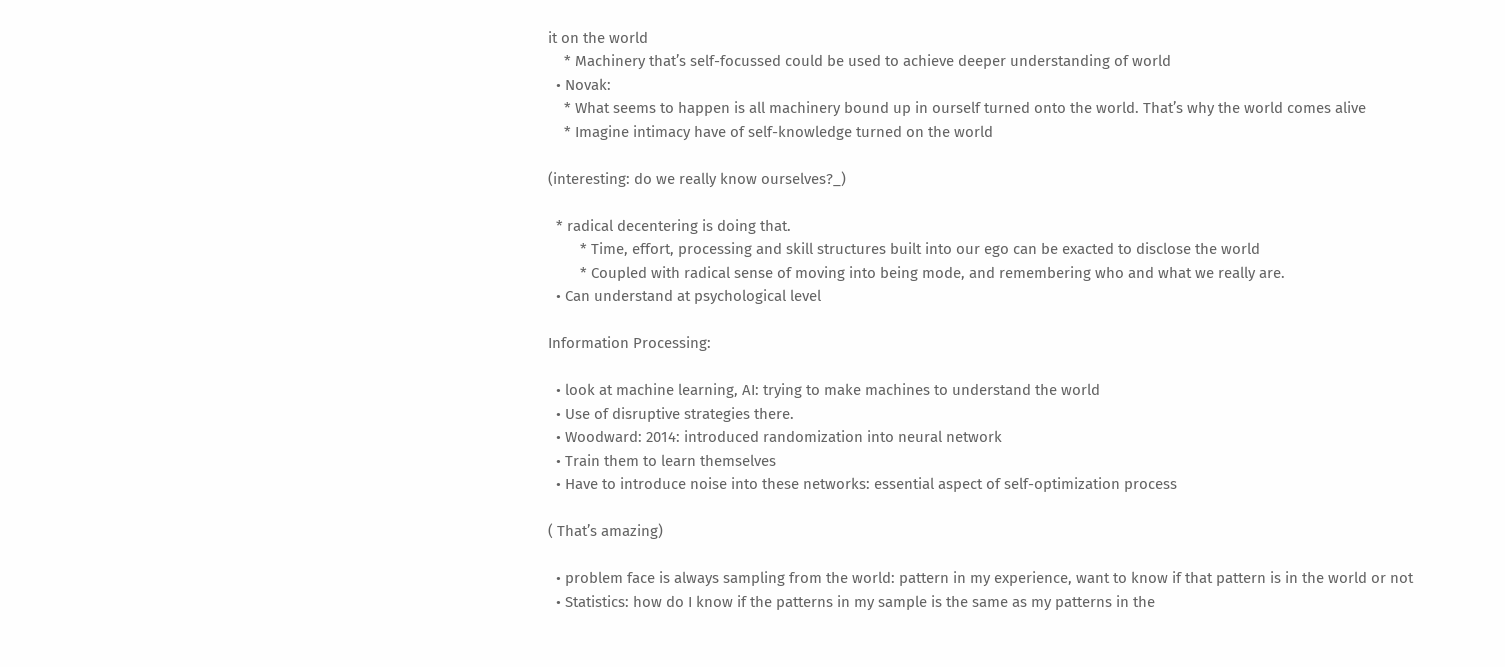it on the world
    * Machinery that’s self-focussed could be used to achieve deeper understanding of world
  • Novak:
    * What seems to happen is all machinery bound up in ourself turned onto the world. That’s why the world comes alive
    * Imagine intimacy have of self-knowledge turned on the world

(interesting: do we really know ourselves?_)

  * radical decentering is doing that.
        * Time, effort, processing and skill structures built into our ego can be exacted to disclose the world
        * Coupled with radical sense of moving into being mode, and remembering who and what we really are.
  • Can understand at psychological level

Information Processing:

  • look at machine learning, AI: trying to make machines to understand the world
  • Use of disruptive strategies there.
  • Woodward: 2014: introduced randomization into neural network
  • Train them to learn themselves
  • Have to introduce noise into these networks: essential aspect of self-optimization process

( That’s amazing)

  • problem face is always sampling from the world: pattern in my experience, want to know if that pattern is in the world or not
  • Statistics: how do I know if the patterns in my sample is the same as my patterns in the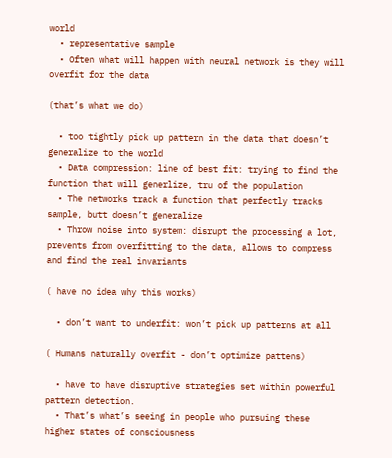world
  • representative sample
  • Often what will happen with neural network is they will overfit for the data

(that’s what we do)

  • too tightly pick up pattern in the data that doesn’t generalize to the world
  • Data compression: line of best fit: trying to find the function that will generlize, tru of the population
  • The networks track a function that perfectly tracks sample, butt doesn’t generalize
  • Throw noise into system: disrupt the processing a lot, prevents from overfitting to the data, allows to compress and find the real invariants

( have no idea why this works)

  • don’t want to underfit: won’t pick up patterns at all

( Humans naturally overfit - don’t optimize pattens)

  • have to have disruptive strategies set within powerful pattern detection.
  • That’s what’s seeing in people who pursuing these higher states of consciousness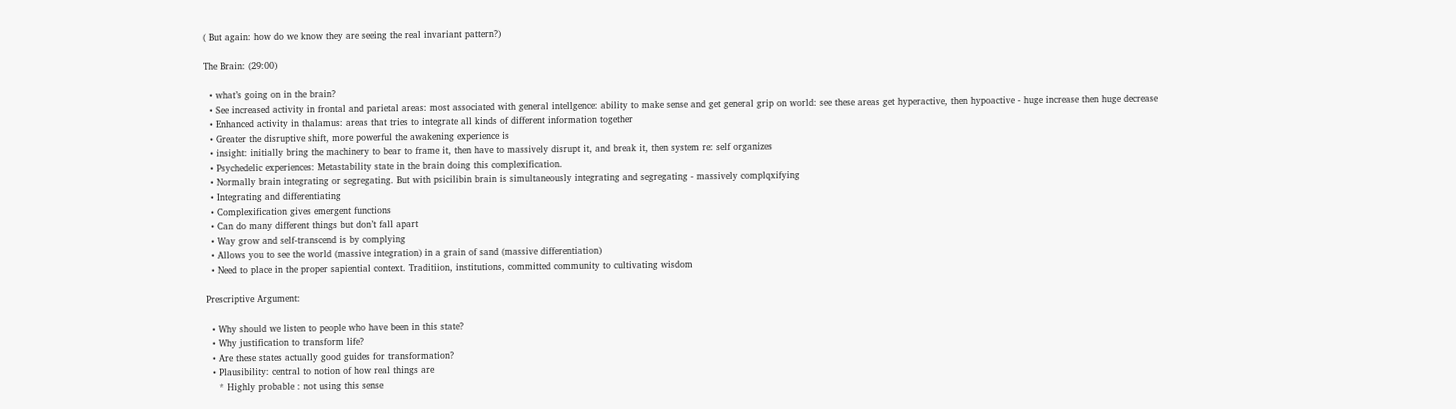( But again: how do we know they are seeing the real invariant pattern?)

The Brain: (29:00)

  • what’s going on in the brain?
  • See increased activity in frontal and parietal areas: most associated with general intellgence: ability to make sense and get general grip on world: see these areas get hyperactive, then hypoactive - huge increase then huge decrease
  • Enhanced activity in thalamus: areas that tries to integrate all kinds of different information together
  • Greater the disruptive shift, more powerful the awakening experience is
  • insight: initially bring the machinery to bear to frame it, then have to massively disrupt it, and break it, then system re: self organizes
  • Psychedelic experiences: Metastability state in the brain doing this complexification.
  • Normally brain integrating or segregating. But with psicilibin brain is simultaneously integrating and segregating - massively complqxifying
  • Integrating and differentiating
  • Complexification gives emergent functions
  • Can do many different things but don’t fall apart
  • Way grow and self-transcend is by complying
  • Allows you to see the world (massive integration) in a grain of sand (massive differentiation)
  • Need to place in the proper sapiential context. Traditiion, institutions, committed community to cultivating wisdom

Prescriptive Argument:

  • Why should we listen to people who have been in this state?
  • Why justification to transform life?
  • Are these states actually good guides for transformation?
  • Plausibility: central to notion of how real things are
    * Highly probable : not using this sense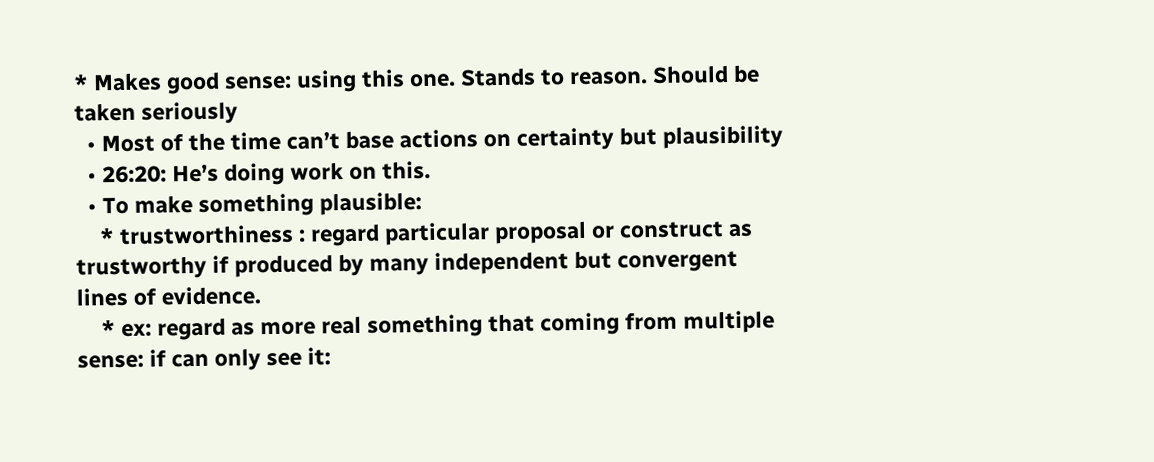* Makes good sense: using this one. Stands to reason. Should be taken seriously
  • Most of the time can’t base actions on certainty but plausibility
  • 26:20: He’s doing work on this.
  • To make something plausible:
    * trustworthiness : regard particular proposal or construct as trustworthy if produced by many independent but convergent lines of evidence.
    * ex: regard as more real something that coming from multiple sense: if can only see it: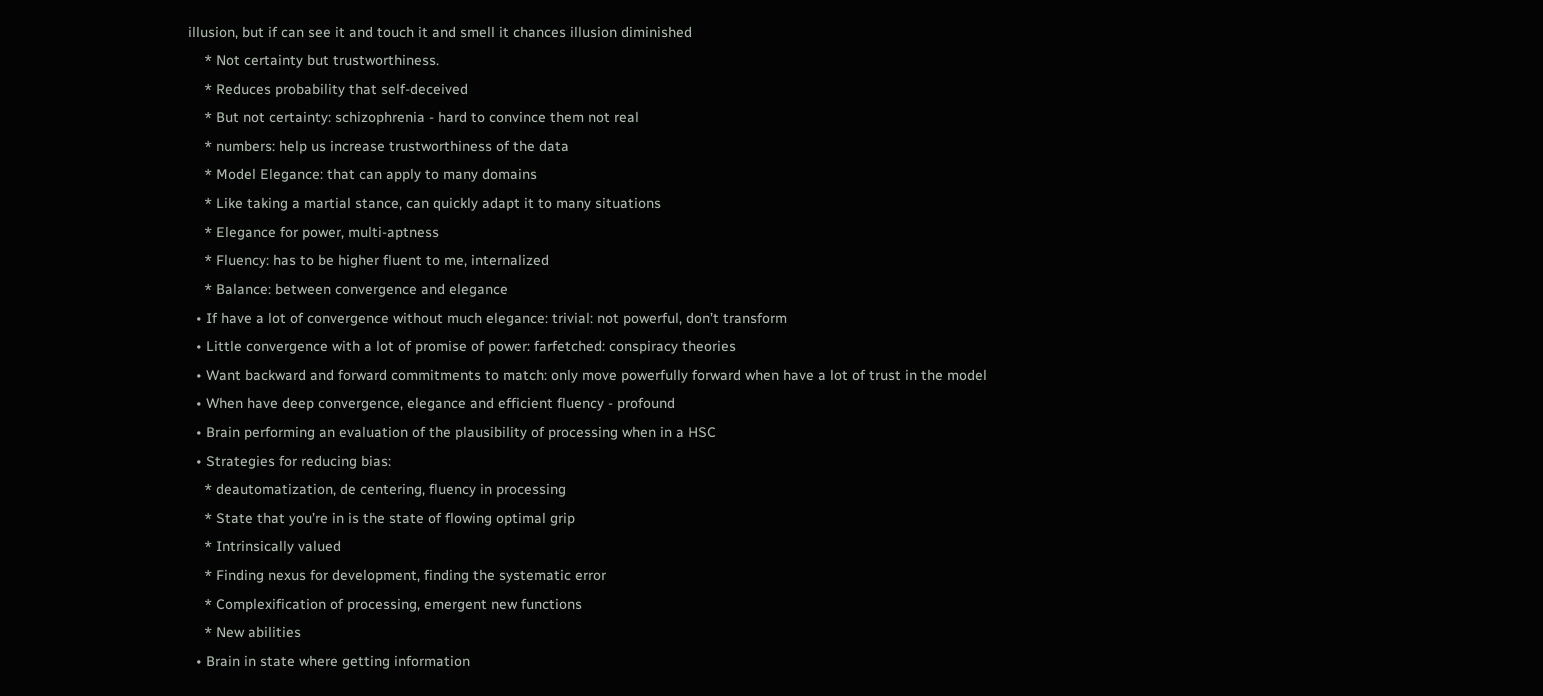illusion, but if can see it and touch it and smell it chances illusion diminished
    * Not certainty but trustworthiness.
    * Reduces probability that self-deceived
    * But not certainty: schizophrenia - hard to convince them not real
    * numbers: help us increase trustworthiness of the data
    * Model Elegance: that can apply to many domains
    * Like taking a martial stance, can quickly adapt it to many situations
    * Elegance for power, multi-aptness
    * Fluency: has to be higher fluent to me, internalized
    * Balance: between convergence and elegance
  • If have a lot of convergence without much elegance: trivial: not powerful, don’t transform
  • Little convergence with a lot of promise of power: farfetched: conspiracy theories
  • Want backward and forward commitments to match: only move powerfully forward when have a lot of trust in the model
  • When have deep convergence, elegance and efficient fluency - profound
  • Brain performing an evaluation of the plausibility of processing when in a HSC
  • Strategies for reducing bias:
    * deautomatization, de centering, fluency in processing
    * State that you’re in is the state of flowing optimal grip
    * Intrinsically valued
    * Finding nexus for development, finding the systematic error
    * Complexification of processing, emergent new functions
    * New abilities
  • Brain in state where getting information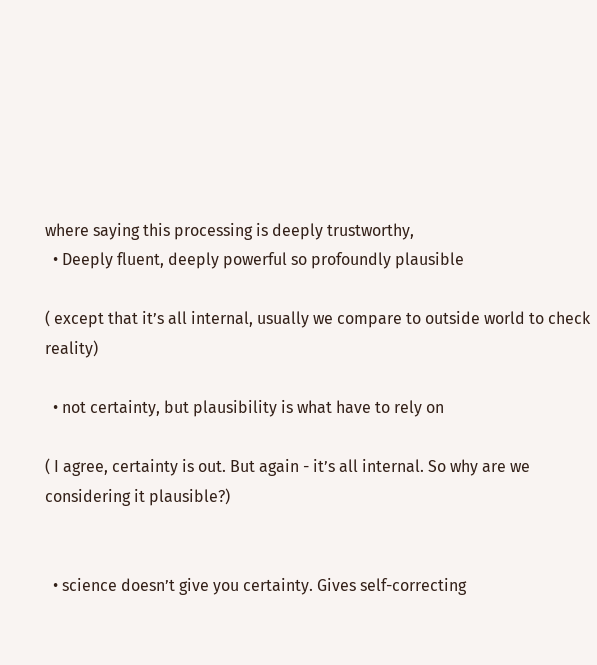where saying this processing is deeply trustworthy,
  • Deeply fluent, deeply powerful so profoundly plausible

( except that it’s all internal, usually we compare to outside world to check reality)

  • not certainty, but plausibility is what have to rely on

( I agree, certainty is out. But again - it’s all internal. So why are we considering it plausible?)


  • science doesn’t give you certainty. Gives self-correcting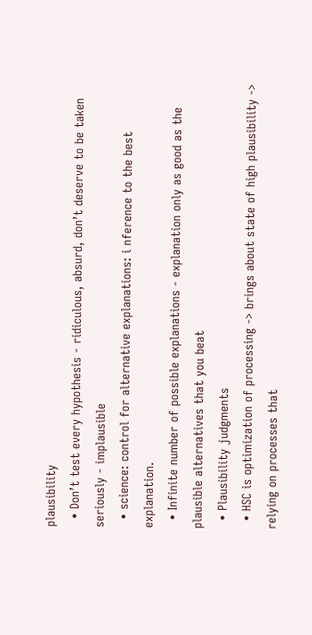plausibility
  • Don’t test every hypothesis - ridiculous, absurd, don’t deserve to be taken seriously - implausible
  • science: control for alternative explanations: i nference to the best explanation.
  • Infinite number of possible explanations - explanation only as good as the plausible alternatives that you beat
  • Plausibility judgments
  • HSC is optimization of processing -> brings about state of high plausibility -> relying on processes that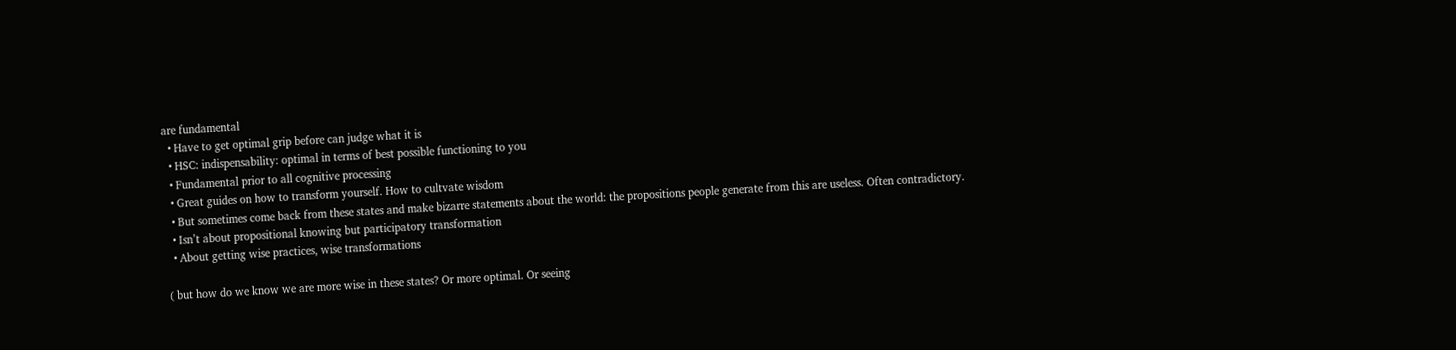are fundamental
  • Have to get optimal grip before can judge what it is
  • HSC: indispensability: optimal in terms of best possible functioning to you
  • Fundamental prior to all cognitive processing
  • Great guides on how to transform yourself. How to cultvate wisdom
  • But sometimes come back from these states and make bizarre statements about the world: the propositions people generate from this are useless. Often contradictory.
  • Isn’t about propositional knowing but participatory transformation
  • About getting wise practices, wise transformations

( but how do we know we are more wise in these states? Or more optimal. Or seeing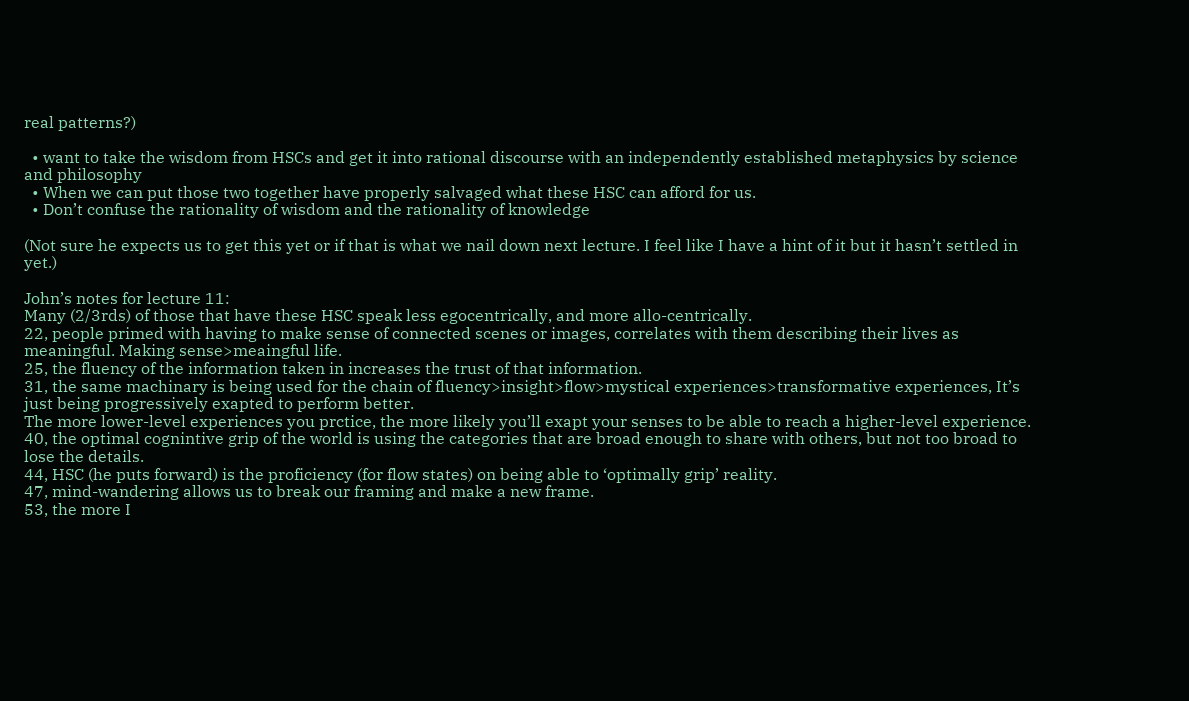real patterns?)

  • want to take the wisdom from HSCs and get it into rational discourse with an independently established metaphysics by science and philosophy
  • When we can put those two together have properly salvaged what these HSC can afford for us.
  • Don’t confuse the rationality of wisdom and the rationality of knowledge

(Not sure he expects us to get this yet or if that is what we nail down next lecture. I feel like I have a hint of it but it hasn’t settled in yet.)

John’s notes for lecture 11:
Many (2/3rds) of those that have these HSC speak less egocentrically, and more allo-centrically.
22, people primed with having to make sense of connected scenes or images, correlates with them describing their lives as meaningful. Making sense>meaingful life.
25, the fluency of the information taken in increases the trust of that information.
31, the same machinary is being used for the chain of fluency>insight>flow>mystical experiences>transformative experiences, It’s just being progressively exapted to perform better.
The more lower-level experiences you prctice, the more likely you’ll exapt your senses to be able to reach a higher-level experience.
40, the optimal cognintive grip of the world is using the categories that are broad enough to share with others, but not too broad to lose the details.
44, HSC (he puts forward) is the proficiency (for flow states) on being able to ‘optimally grip’ reality.
47, mind-wandering allows us to break our framing and make a new frame.
53, the more I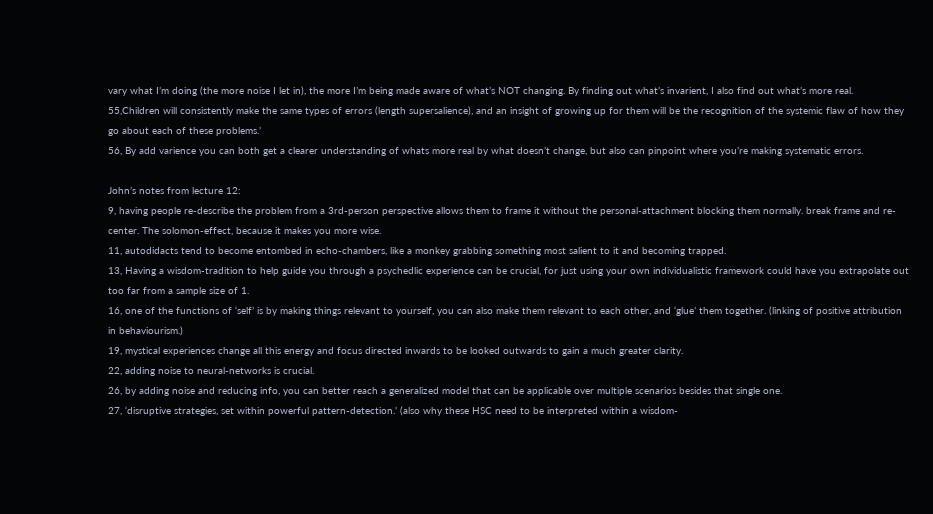vary what I’m doing (the more noise I let in), the more I’m being made aware of what’s NOT changing. By finding out what’s invarient, I also find out what’s more real.
55,Children will consistently make the same types of errors (length supersalience), and an insight of growing up for them will be the recognition of the systemic flaw of how they go about each of these problems.’
56, By add varience you can both get a clearer understanding of whats more real by what doesn’t change, but also can pinpoint where you’re making systematic errors.

John’s notes from lecture 12:
9, having people re-describe the problem from a 3rd-person perspective allows them to frame it without the personal-attachment blocking them normally. break frame and re-center. The solomon-effect, because it makes you more wise.
11, autodidacts tend to become entombed in echo-chambers, like a monkey grabbing something most salient to it and becoming trapped.
13, Having a wisdom-tradition to help guide you through a psychedlic experience can be crucial, for just using your own individualistic framework could have you extrapolate out too far from a sample size of 1.
16, one of the functions of ‘self’ is by making things relevant to yourself, you can also make them relevant to each other, and ‘glue’ them together. (linking of positive attribution in behaviourism.)
19, mystical experiences change all this energy and focus directed inwards to be looked outwards to gain a much greater clarity.
22, adding noise to neural-networks is crucial.
26, by adding noise and reducing info, you can better reach a generalized model that can be applicable over multiple scenarios besides that single one.
27, ‘disruptive strategies, set within powerful pattern-detection.’ (also why these HSC need to be interpreted within a wisdom-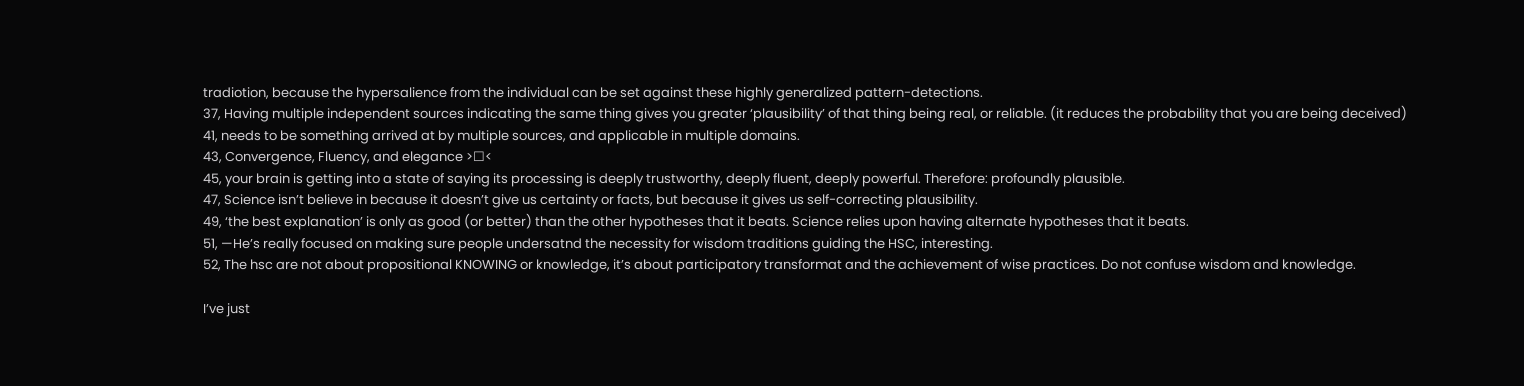tradiotion, because the hypersalience from the individual can be set against these highly generalized pattern-detections.
37, Having multiple independent sources indicating the same thing gives you greater ‘plausibility’ of that thing being real, or reliable. (it reduces the probability that you are being deceived)
41, needs to be something arrived at by multiple sources, and applicable in multiple domains.
43, Convergence, Fluency, and elegance >☐<
45, your brain is getting into a state of saying its processing is deeply trustworthy, deeply fluent, deeply powerful. Therefore: profoundly plausible.
47, Science isn’t believe in because it doesn’t give us certainty or facts, but because it gives us self-correcting plausibility.
49, ‘the best explanation’ is only as good (or better) than the other hypotheses that it beats. Science relies upon having alternate hypotheses that it beats.
51, —He’s really focused on making sure people undersatnd the necessity for wisdom traditions guiding the HSC, interesting.
52, The hsc are not about propositional KNOWING or knowledge, it’s about participatory transformat and the achievement of wise practices. Do not confuse wisdom and knowledge.

I’ve just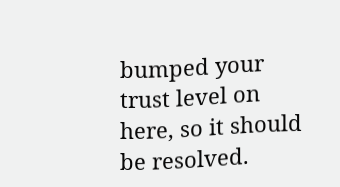bumped your trust level on here, so it should be resolved.